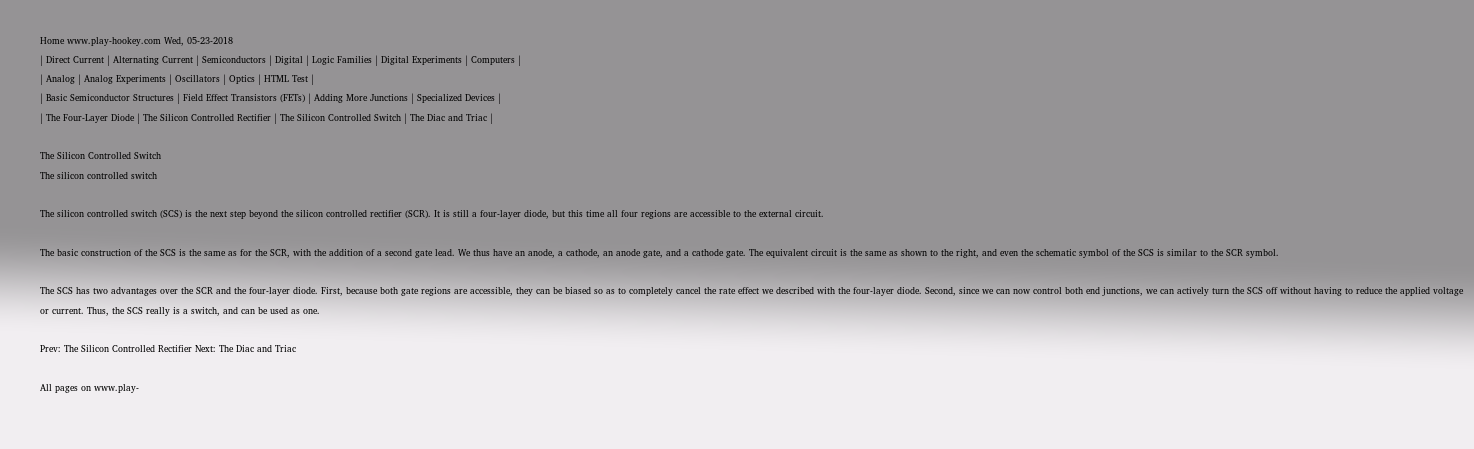Home www.play-hookey.com Wed, 05-23-2018
| Direct Current | Alternating Current | Semiconductors | Digital | Logic Families | Digital Experiments | Computers |
| Analog | Analog Experiments | Oscillators | Optics | HTML Test |
| Basic Semiconductor Structures | Field Effect Transistors (FETs) | Adding More Junctions | Specialized Devices |
| The Four-Layer Diode | The Silicon Controlled Rectifier | The Silicon Controlled Switch | The Diac and Triac |

The Silicon Controlled Switch
The silicon controlled switch

The silicon controlled switch (SCS) is the next step beyond the silicon controlled rectifier (SCR). It is still a four-layer diode, but this time all four regions are accessible to the external circuit.

The basic construction of the SCS is the same as for the SCR, with the addition of a second gate lead. We thus have an anode, a cathode, an anode gate, and a cathode gate. The equivalent circuit is the same as shown to the right, and even the schematic symbol of the SCS is similar to the SCR symbol.

The SCS has two advantages over the SCR and the four-layer diode. First, because both gate regions are accessible, they can be biased so as to completely cancel the rate effect we described with the four-layer diode. Second, since we can now control both end junctions, we can actively turn the SCS off without having to reduce the applied voltage or current. Thus, the SCS really is a switch, and can be used as one.

Prev: The Silicon Controlled Rectifier Next: The Diac and Triac

All pages on www.play-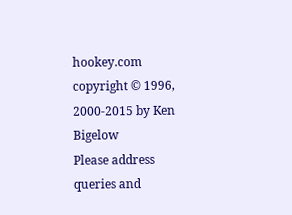hookey.com copyright © 1996, 2000-2015 by Ken Bigelow
Please address queries and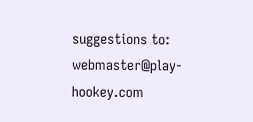suggestions to: webmaster@play-hookey.com